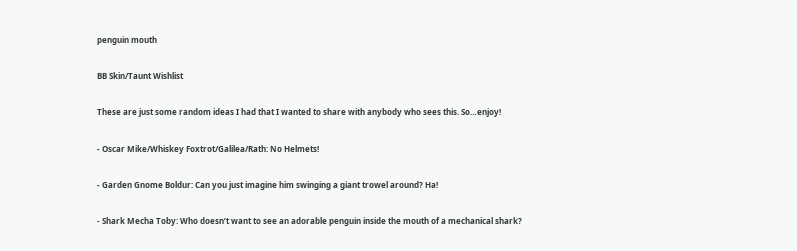penguin mouth

BB Skin/Taunt Wishlist

These are just some random ideas I had that I wanted to share with anybody who sees this. So…enjoy!

- Oscar Mike/Whiskey Foxtrot/Galilea/Rath: No Helmets!

- Garden Gnome Boldur: Can you just imagine him swinging a giant trowel around? Ha!

- Shark Mecha Toby: Who doesn’t want to see an adorable penguin inside the mouth of a mechanical shark?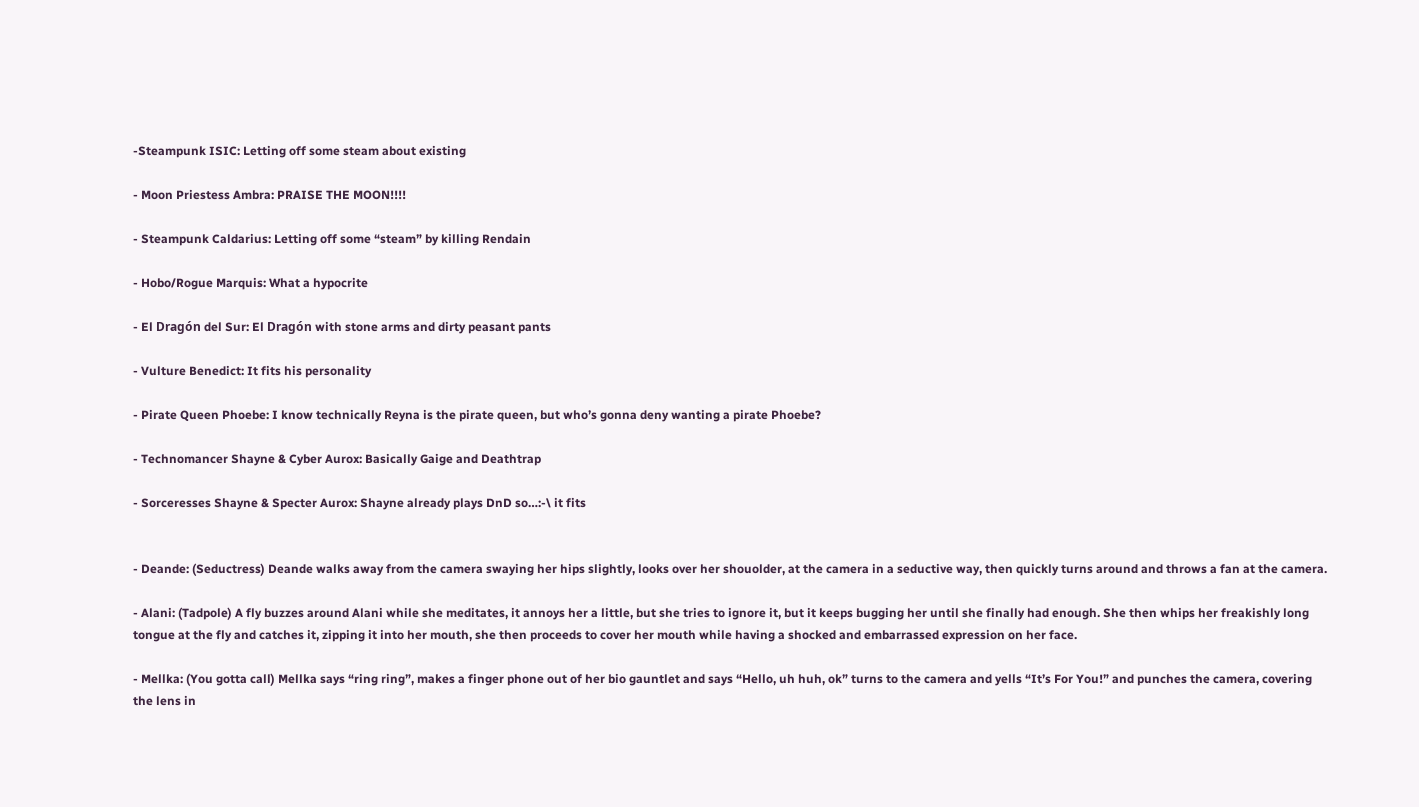-Steampunk ISIC: Letting off some steam about existing

- Moon Priestess Ambra: PRAISE THE MOON!!!!

- Steampunk Caldarius: Letting off some “steam” by killing Rendain

- Hobo/Rogue Marquis: What a hypocrite

- El Dragón del Sur: El Dragón with stone arms and dirty peasant pants

- Vulture Benedict: It fits his personality

- Pirate Queen Phoebe: I know technically Reyna is the pirate queen, but who’s gonna deny wanting a pirate Phoebe?

- Technomancer Shayne & Cyber Aurox: Basically Gaige and Deathtrap

- Sorceresses Shayne & Specter Aurox: Shayne already plays DnD so…:-\ it fits


- Deande: (Seductress) Deande walks away from the camera swaying her hips slightly, looks over her shouolder, at the camera in a seductive way, then quickly turns around and throws a fan at the camera.

- Alani: (Tadpole) A fly buzzes around Alani while she meditates, it annoys her a little, but she tries to ignore it, but it keeps bugging her until she finally had enough. She then whips her freakishly long tongue at the fly and catches it, zipping it into her mouth, she then proceeds to cover her mouth while having a shocked and embarrassed expression on her face.

- Mellka: (You gotta call) Mellka says “ring ring”, makes a finger phone out of her bio gauntlet and says “Hello, uh huh, ok” turns to the camera and yells “It’s For You!” and punches the camera, covering the lens in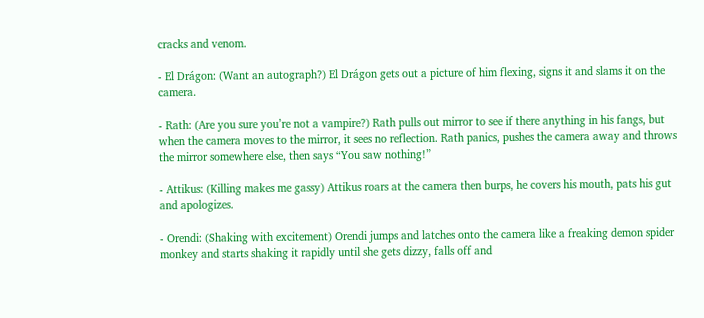cracks and venom.

- El Drágon: (Want an autograph?) El Drágon gets out a picture of him flexing, signs it and slams it on the camera.

- Rath: (Are you sure you’re not a vampire?) Rath pulls out mirror to see if there anything in his fangs, but when the camera moves to the mirror, it sees no reflection. Rath panics, pushes the camera away and throws the mirror somewhere else, then says “You saw nothing!”

- Attikus: (Killing makes me gassy) Attikus roars at the camera then burps, he covers his mouth, pats his gut and apologizes.

- Orendi: (Shaking with excitement) Orendi jumps and latches onto the camera like a freaking demon spider monkey and starts shaking it rapidly until she gets dizzy, falls off and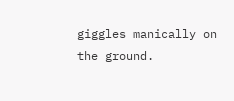giggles manically on the ground.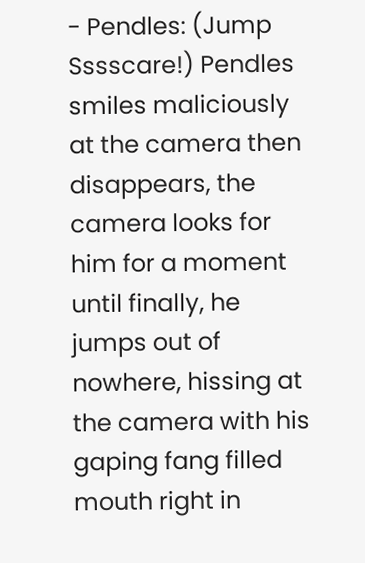- Pendles: (Jump Sssscare!) Pendles smiles maliciously at the camera then disappears, the camera looks for him for a moment until finally, he jumps out of nowhere, hissing at the camera with his gaping fang filled mouth right in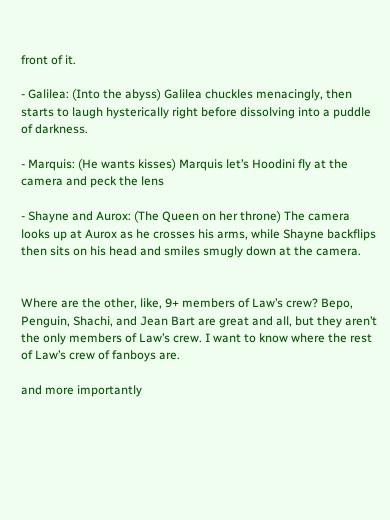front of it.

- Galilea: (Into the abyss) Galilea chuckles menacingly, then starts to laugh hysterically right before dissolving into a puddle of darkness.

- Marquis: (He wants kisses) Marquis let’s Hoodini fly at the camera and peck the lens

- Shayne and Aurox: (The Queen on her throne) The camera looks up at Aurox as he crosses his arms, while Shayne backflips then sits on his head and smiles smugly down at the camera.


Where are the other, like, 9+ members of Law’s crew? Bepo, Penguin, Shachi, and Jean Bart are great and all, but they aren’t the only members of Law’s crew. I want to know where the rest of Law’s crew of fanboys are.

and more importantly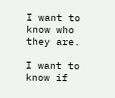I want to know who they are.

I want to know if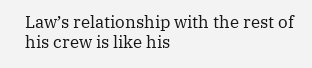Law’s relationship with the rest of his crew is like his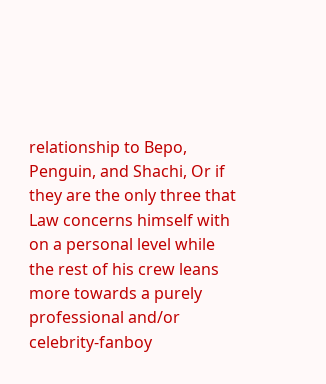relationship to Bepo, Penguin, and Shachi, Or if they are the only three that Law concerns himself with on a personal level while the rest of his crew leans more towards a purely professional and/or celebrity-fanboy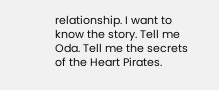relationship. I want to know the story. Tell me Oda. Tell me the secrets of the Heart Pirates.